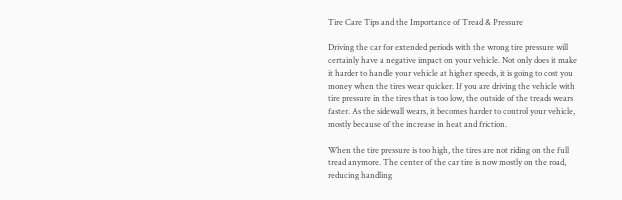Tire Care Tips and the Importance of Tread & Pressure

Driving the car for extended periods with the wrong tire pressure will certainly have a negative impact on your vehicle. Not only does it make it harder to handle your vehicle at higher speeds, it is going to cost you money when the tires wear quicker. If you are driving the vehicle with tire pressure in the tires that is too low, the outside of the treads wears faster. As the sidewall wears, it becomes harder to control your vehicle, mostly because of the increase in heat and friction.

When the tire pressure is too high, the tires are not riding on the full tread anymore. The center of the car tire is now mostly on the road, reducing handling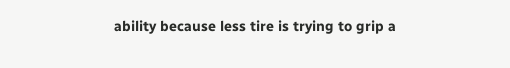ability because less tire is trying to grip a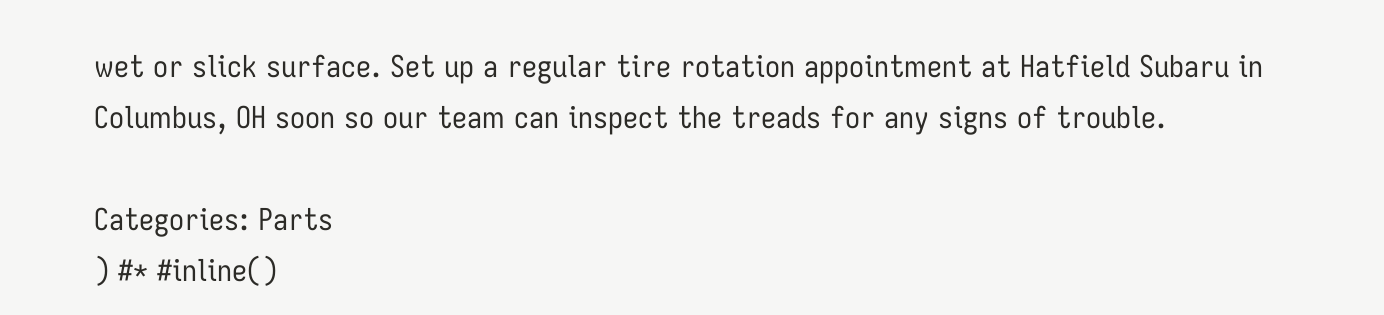wet or slick surface. Set up a regular tire rotation appointment at Hatfield Subaru in Columbus, OH soon so our team can inspect the treads for any signs of trouble.

Categories: Parts
) #* #inline()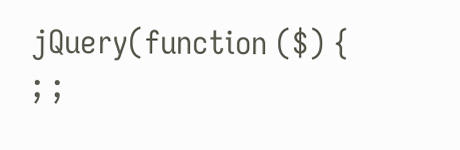jQuery(function ($) {
; ;